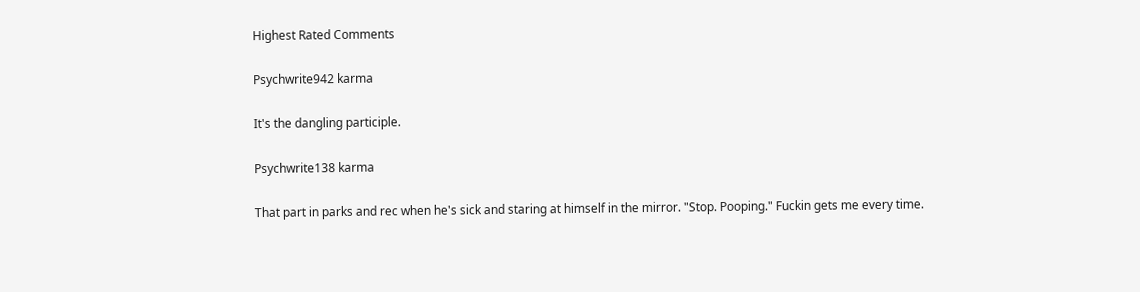Highest Rated Comments

Psychwrite942 karma

It's the dangling participle.

Psychwrite138 karma

That part in parks and rec when he's sick and staring at himself in the mirror. "Stop. Pooping." Fuckin gets me every time.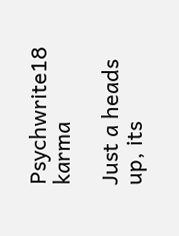Psychwrite18 karma

Just a heads up, its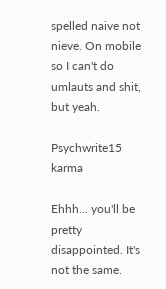spelled naive not nieve. On mobile so I can't do umlauts and shit, but yeah.

Psychwrite15 karma

Ehhh... you'll be pretty disappointed. It's not the same.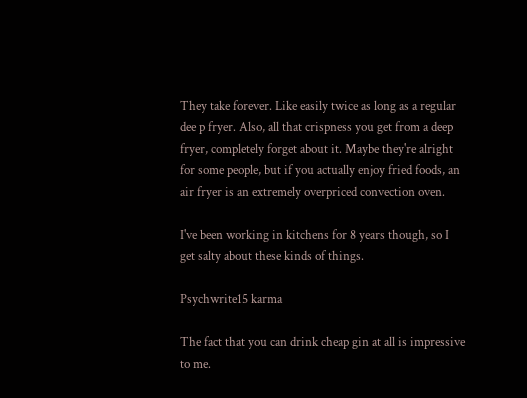They take forever. Like easily twice as long as a regular dee p fryer. Also, all that crispness you get from a deep fryer, completely forget about it. Maybe they're alright for some people, but if you actually enjoy fried foods, an air fryer is an extremely overpriced convection oven.

I've been working in kitchens for 8 years though, so I get salty about these kinds of things.

Psychwrite15 karma

The fact that you can drink cheap gin at all is impressive to me.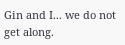Gin and I... we do not get along.